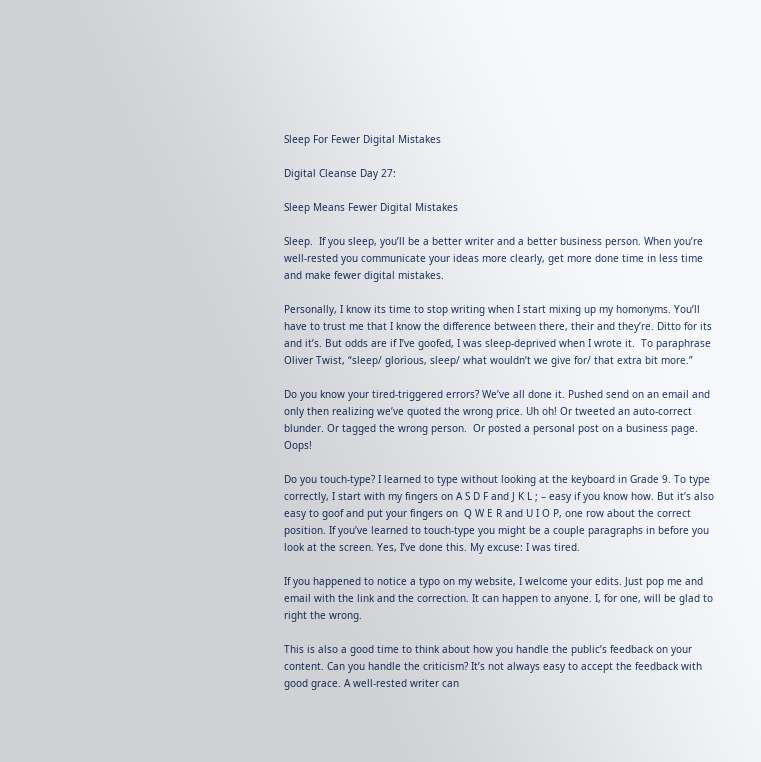Sleep For Fewer Digital Mistakes

Digital Cleanse Day 27:

Sleep Means Fewer Digital Mistakes

Sleep.  If you sleep, you’ll be a better writer and a better business person. When you’re well-rested you communicate your ideas more clearly, get more done time in less time and make fewer digital mistakes.

Personally, I know its time to stop writing when I start mixing up my homonyms. You’ll have to trust me that I know the difference between there, their and they’re. Ditto for its and it’s. But odds are if I’ve goofed, I was sleep-deprived when I wrote it.  To paraphrase Oliver Twist, “sleep/ glorious, sleep/ what wouldn’t we give for/ that extra bit more.”

Do you know your tired-triggered errors? We’ve all done it. Pushed send on an email and only then realizing we’ve quoted the wrong price. Uh oh! Or tweeted an auto-correct blunder. Or tagged the wrong person.  Or posted a personal post on a business page. Oops!

Do you touch-type? I learned to type without looking at the keyboard in Grade 9. To type correctly, I start with my fingers on A S D F and J K L ; – easy if you know how. But it’s also easy to goof and put your fingers on  Q W E R and U I O P, one row about the correct position. If you’ve learned to touch-type you might be a couple paragraphs in before you look at the screen. Yes, I’ve done this. My excuse: I was tired.

If you happened to notice a typo on my website, I welcome your edits. Just pop me and email with the link and the correction. It can happen to anyone. I, for one, will be glad to right the wrong.

This is also a good time to think about how you handle the public’s feedback on your content. Can you handle the criticism? It’s not always easy to accept the feedback with good grace. A well-rested writer can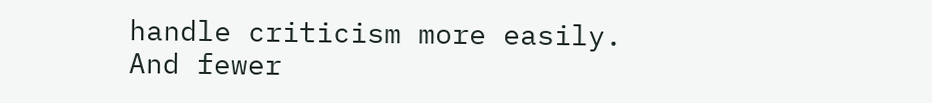handle criticism more easily. And fewer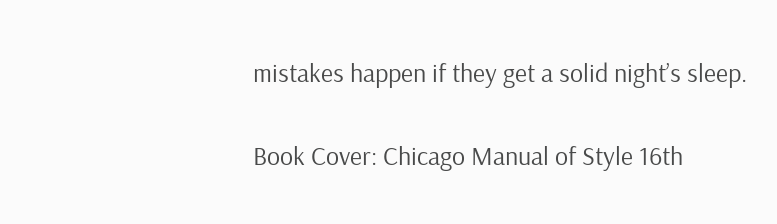mistakes happen if they get a solid night’s sleep.

Book Cover: Chicago Manual of Style 16th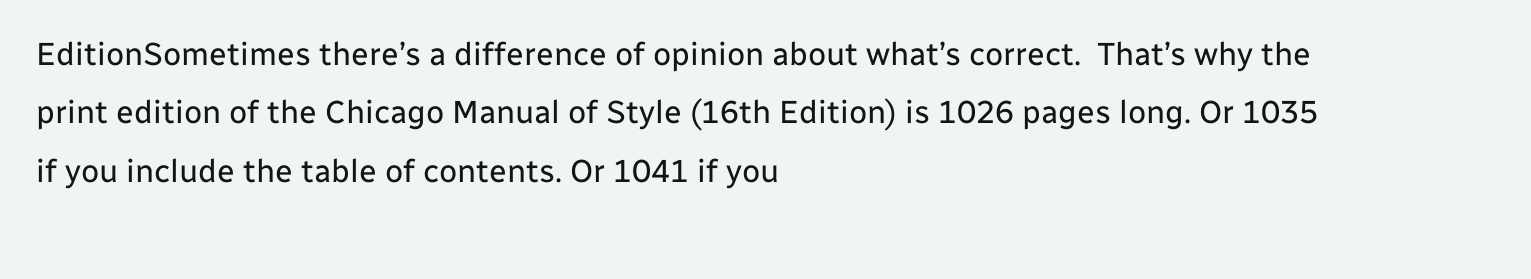EditionSometimes there’s a difference of opinion about what’s correct.  That’s why the print edition of the Chicago Manual of Style (16th Edition) is 1026 pages long. Or 1035 if you include the table of contents. Or 1041 if you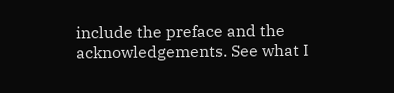include the preface and the acknowledgements. See what I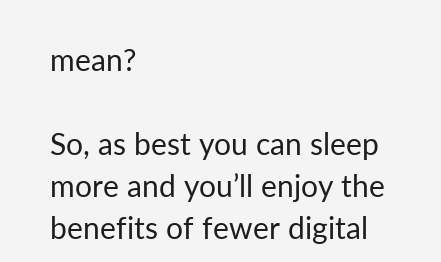mean?

So, as best you can sleep more and you’ll enjoy the benefits of fewer digital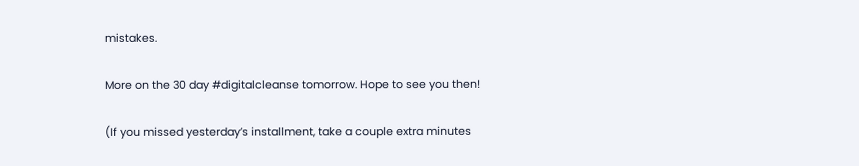mistakes.

More on the 30 day #digitalcleanse tomorrow. Hope to see you then!

(If you missed yesterday’s installment, take a couple extra minutes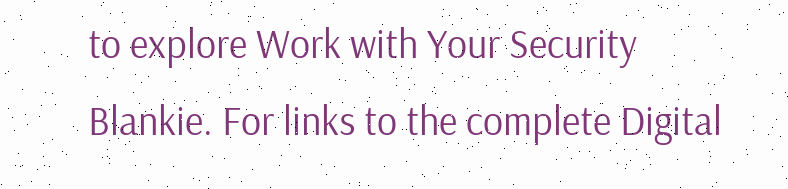to explore Work with Your Security Blankie. For links to the complete Digital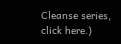Cleanse series, click here.)